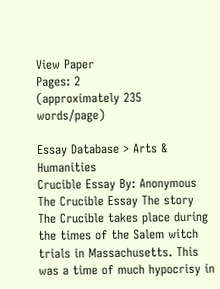View Paper
Pages: 2
(approximately 235 words/page)

Essay Database > Arts & Humanities
Crucible Essay By: Anonymous The Crucible Essay The story The Crucible takes place during the times of the Salem witch trials in Massachusetts. This was a time of much hypocrisy in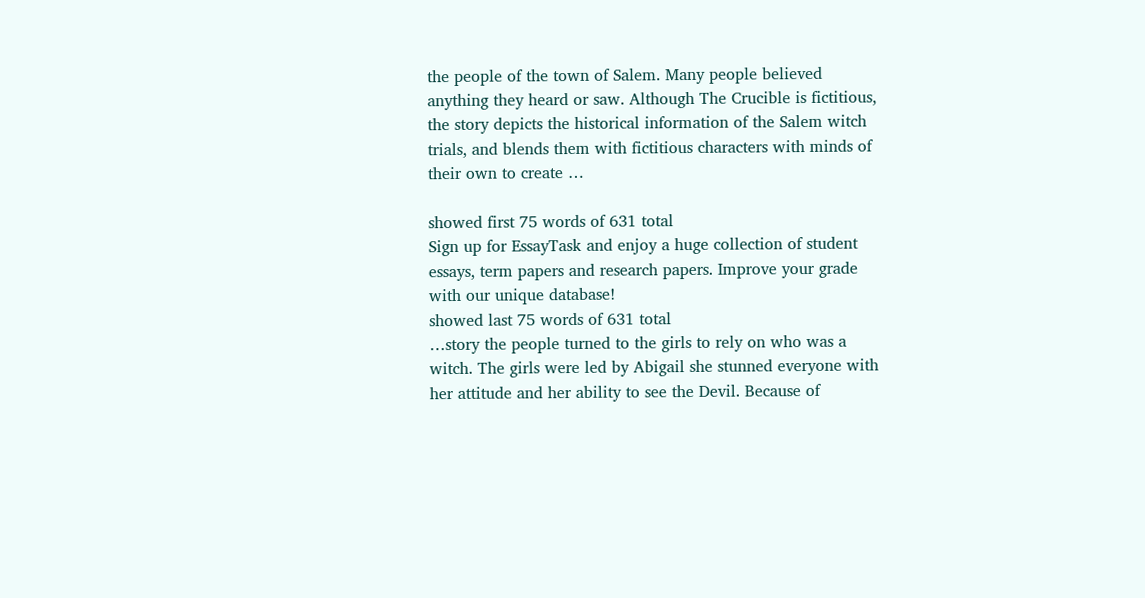the people of the town of Salem. Many people believed anything they heard or saw. Although The Crucible is fictitious, the story depicts the historical information of the Salem witch trials, and blends them with fictitious characters with minds of their own to create …

showed first 75 words of 631 total
Sign up for EssayTask and enjoy a huge collection of student essays, term papers and research papers. Improve your grade with our unique database!
showed last 75 words of 631 total
…story the people turned to the girls to rely on who was a witch. The girls were led by Abigail she stunned everyone with her attitude and her ability to see the Devil. Because of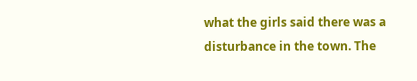what the girls said there was a disturbance in the town. The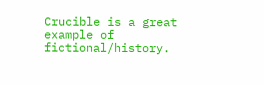Crucible is a great example of fictional/history.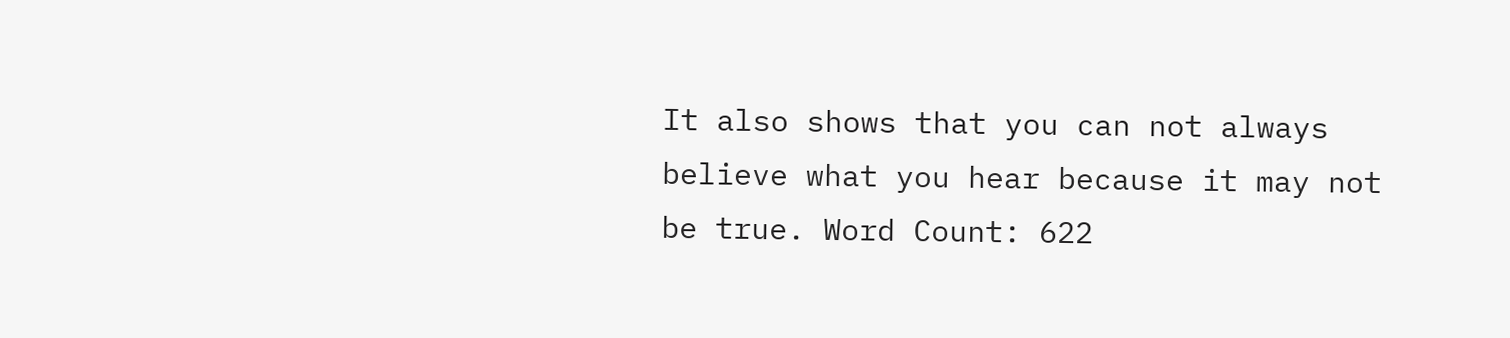It also shows that you can not always believe what you hear because it may not be true. Word Count: 622